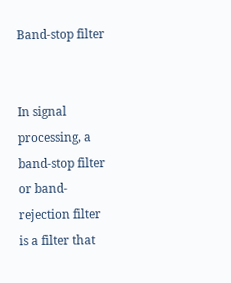Band-stop filter


In signal processing, a band-stop filter or band-rejection filter is a filter that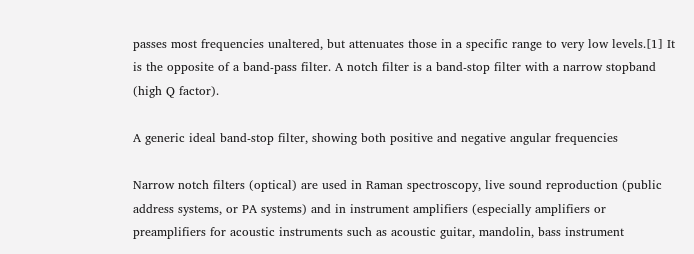passes most frequencies unaltered, but attenuates those in a specific range to very low levels.[1] It is the opposite of a band-pass filter. A notch filter is a band-stop filter with a narrow stopband (high Q factor).

A generic ideal band-stop filter, showing both positive and negative angular frequencies

Narrow notch filters (optical) are used in Raman spectroscopy, live sound reproduction (public address systems, or PA systems) and in instrument amplifiers (especially amplifiers or preamplifiers for acoustic instruments such as acoustic guitar, mandolin, bass instrument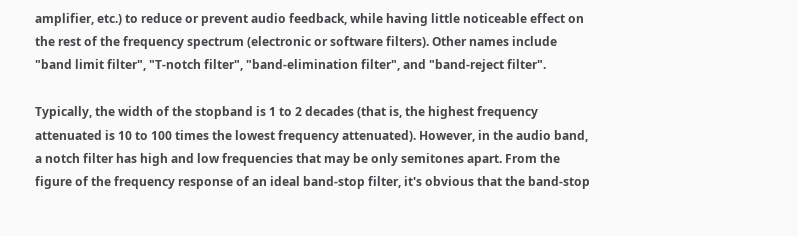amplifier, etc.) to reduce or prevent audio feedback, while having little noticeable effect on the rest of the frequency spectrum (electronic or software filters). Other names include "band limit filter", "T-notch filter", "band-elimination filter", and "band-reject filter".

Typically, the width of the stopband is 1 to 2 decades (that is, the highest frequency attenuated is 10 to 100 times the lowest frequency attenuated). However, in the audio band, a notch filter has high and low frequencies that may be only semitones apart. From the figure of the frequency response of an ideal band-stop filter, it's obvious that the band-stop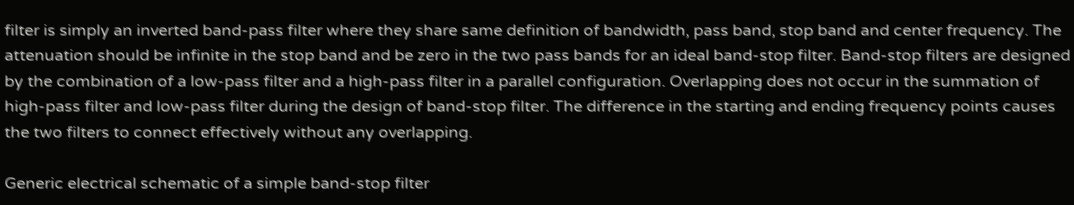filter is simply an inverted band-pass filter where they share same definition of bandwidth, pass band, stop band and center frequency. The attenuation should be infinite in the stop band and be zero in the two pass bands for an ideal band-stop filter. Band-stop filters are designed by the combination of a low-pass filter and a high-pass filter in a parallel configuration. Overlapping does not occur in the summation of high-pass filter and low-pass filter during the design of band-stop filter. The difference in the starting and ending frequency points causes the two filters to connect effectively without any overlapping.

Generic electrical schematic of a simple band-stop filter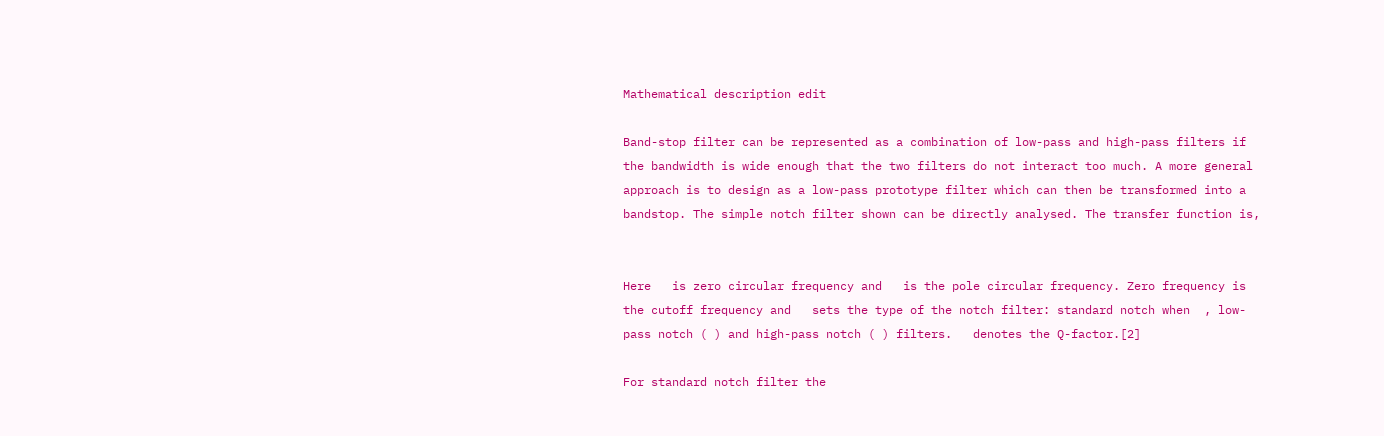Mathematical description edit

Band-stop filter can be represented as a combination of low-pass and high-pass filters if the bandwidth is wide enough that the two filters do not interact too much. A more general approach is to design as a low-pass prototype filter which can then be transformed into a bandstop. The simple notch filter shown can be directly analysed. The transfer function is,


Here   is zero circular frequency and   is the pole circular frequency. Zero frequency is the cutoff frequency and   sets the type of the notch filter: standard notch when  , low-pass notch ( ) and high-pass notch ( ) filters.   denotes the Q-factor.[2]

For standard notch filter the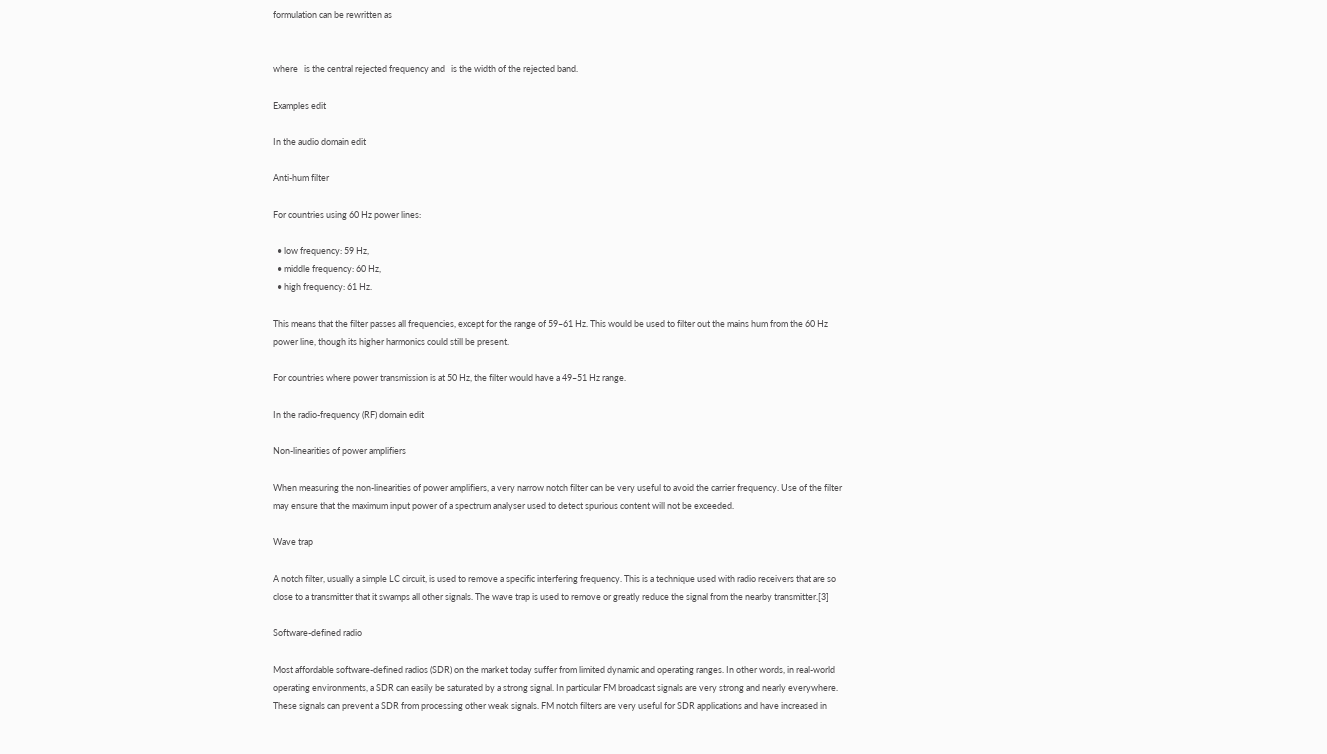formulation can be rewritten as


where   is the central rejected frequency and   is the width of the rejected band.

Examples edit

In the audio domain edit

Anti-hum filter

For countries using 60 Hz power lines:

  • low frequency: 59 Hz,
  • middle frequency: 60 Hz,
  • high frequency: 61 Hz.

This means that the filter passes all frequencies, except for the range of 59–61 Hz. This would be used to filter out the mains hum from the 60 Hz power line, though its higher harmonics could still be present.

For countries where power transmission is at 50 Hz, the filter would have a 49–51 Hz range.

In the radio-frequency (RF) domain edit

Non-linearities of power amplifiers

When measuring the non-linearities of power amplifiers, a very narrow notch filter can be very useful to avoid the carrier frequency. Use of the filter may ensure that the maximum input power of a spectrum analyser used to detect spurious content will not be exceeded.

Wave trap

A notch filter, usually a simple LC circuit, is used to remove a specific interfering frequency. This is a technique used with radio receivers that are so close to a transmitter that it swamps all other signals. The wave trap is used to remove or greatly reduce the signal from the nearby transmitter.[3]

Software-defined radio

Most affordable software-defined radios (SDR) on the market today suffer from limited dynamic and operating ranges. In other words, in real-world operating environments, a SDR can easily be saturated by a strong signal. In particular FM broadcast signals are very strong and nearly everywhere. These signals can prevent a SDR from processing other weak signals. FM notch filters are very useful for SDR applications and have increased in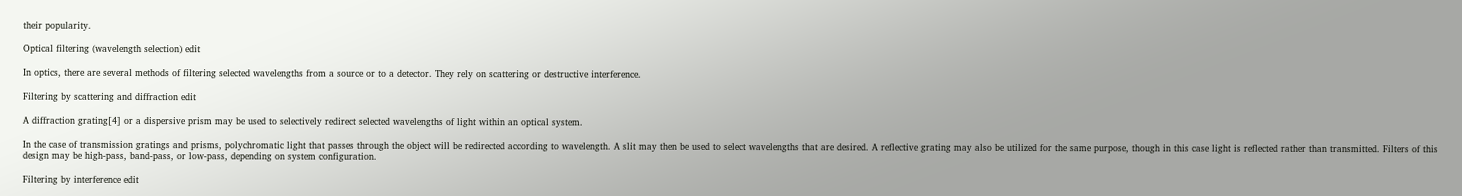their popularity.

Optical filtering (wavelength selection) edit

In optics, there are several methods of filtering selected wavelengths from a source or to a detector. They rely on scattering or destructive interference.

Filtering by scattering and diffraction edit

A diffraction grating[4] or a dispersive prism may be used to selectively redirect selected wavelengths of light within an optical system.

In the case of transmission gratings and prisms, polychromatic light that passes through the object will be redirected according to wavelength. A slit may then be used to select wavelengths that are desired. A reflective grating may also be utilized for the same purpose, though in this case light is reflected rather than transmitted. Filters of this design may be high-pass, band-pass, or low-pass, depending on system configuration.

Filtering by interference edit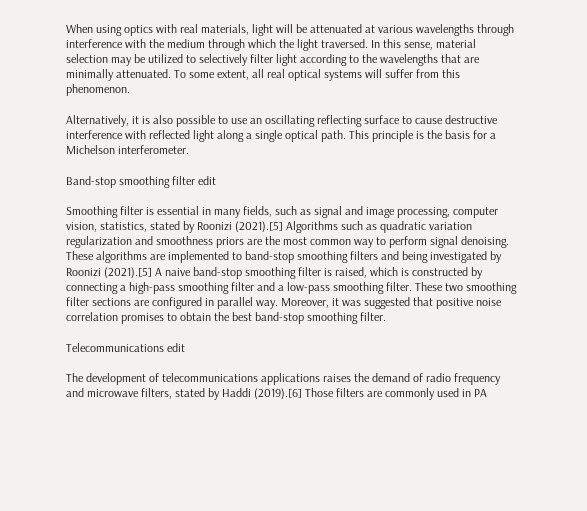When using optics with real materials, light will be attenuated at various wavelengths through interference with the medium through which the light traversed. In this sense, material selection may be utilized to selectively filter light according to the wavelengths that are minimally attenuated. To some extent, all real optical systems will suffer from this phenomenon.

Alternatively, it is also possible to use an oscillating reflecting surface to cause destructive interference with reflected light along a single optical path. This principle is the basis for a Michelson interferometer.

Band-stop smoothing filter edit

Smoothing filter is essential in many fields, such as signal and image processing, computer vision, statistics, stated by Roonizi (2021).[5] Algorithms such as quadratic variation regularization and smoothness priors are the most common way to perform signal denoising. These algorithms are implemented to band-stop smoothing filters and being investigated by Roonizi (2021).[5] A naive band-stop smoothing filter is raised, which is constructed by connecting a high-pass smoothing filter and a low-pass smoothing filter. These two smoothing filter sections are configured in parallel way. Moreover, it was suggested that positive noise correlation promises to obtain the best band-stop smoothing filter.

Telecommunications edit

The development of telecommunications applications raises the demand of radio frequency and microwave filters, stated by Haddi (2019).[6] Those filters are commonly used in PA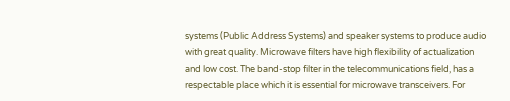systems (Public Address Systems) and speaker systems to produce audio with great quality. Microwave filters have high flexibility of actualization and low cost. The band-stop filter in the telecommunications field, has a respectable place which it is essential for microwave transceivers. For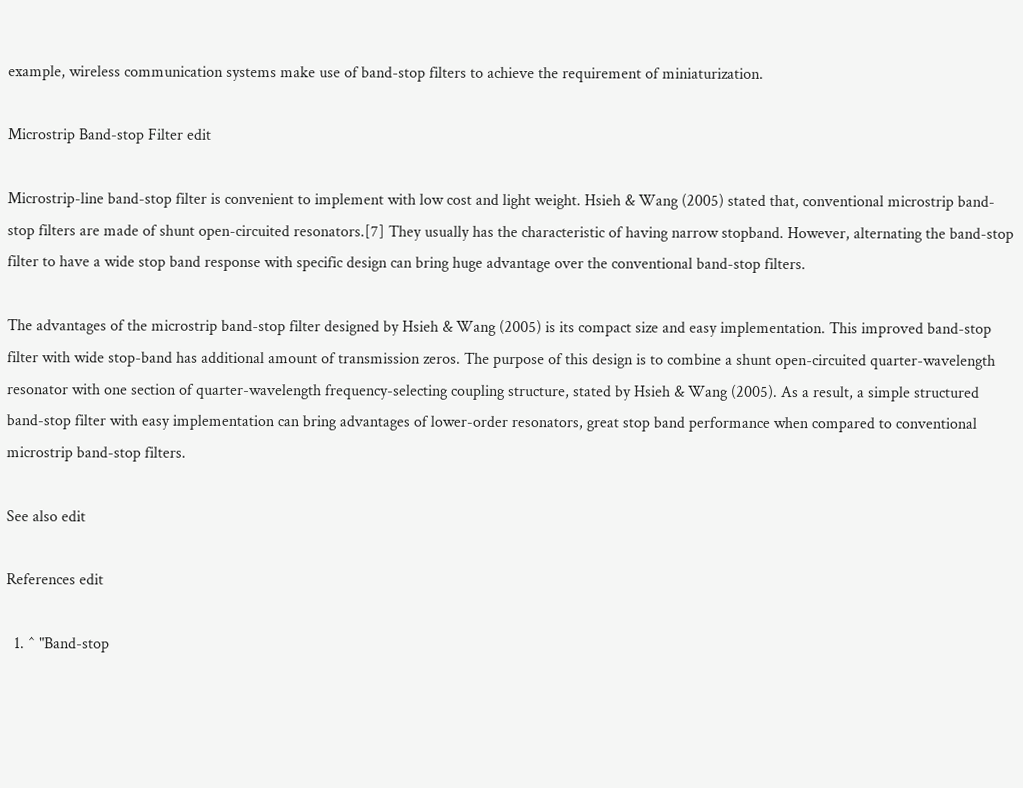example, wireless communication systems make use of band-stop filters to achieve the requirement of miniaturization.

Microstrip Band-stop Filter edit

Microstrip-line band-stop filter is convenient to implement with low cost and light weight. Hsieh & Wang (2005) stated that, conventional microstrip band-stop filters are made of shunt open-circuited resonators.[7] They usually has the characteristic of having narrow stopband. However, alternating the band-stop filter to have a wide stop band response with specific design can bring huge advantage over the conventional band-stop filters.

The advantages of the microstrip band-stop filter designed by Hsieh & Wang (2005) is its compact size and easy implementation. This improved band-stop filter with wide stop-band has additional amount of transmission zeros. The purpose of this design is to combine a shunt open-circuited quarter-wavelength resonator with one section of quarter-wavelength frequency-selecting coupling structure, stated by Hsieh & Wang (2005). As a result, a simple structured band-stop filter with easy implementation can bring advantages of lower-order resonators, great stop band performance when compared to conventional microstrip band-stop filters.

See also edit

References edit

  1. ^ "Band-stop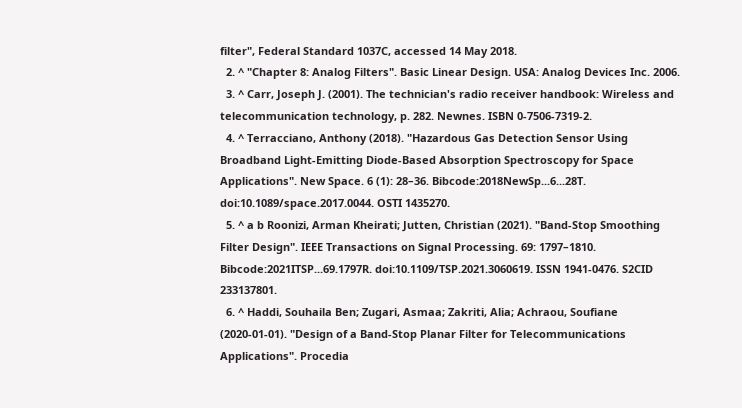filter", Federal Standard 1037C, accessed 14 May 2018.
  2. ^ "Chapter 8: Analog Filters". Basic Linear Design. USA: Analog Devices Inc. 2006.
  3. ^ Carr, Joseph J. (2001). The technician's radio receiver handbook: Wireless and telecommunication technology, p. 282. Newnes. ISBN 0-7506-7319-2.
  4. ^ Terracciano, Anthony (2018). "Hazardous Gas Detection Sensor Using Broadband Light-Emitting Diode-Based Absorption Spectroscopy for Space Applications". New Space. 6 (1): 28–36. Bibcode:2018NewSp...6...28T. doi:10.1089/space.2017.0044. OSTI 1435270.
  5. ^ a b Roonizi, Arman Kheirati; Jutten, Christian (2021). "Band-Stop Smoothing Filter Design". IEEE Transactions on Signal Processing. 69: 1797–1810. Bibcode:2021ITSP...69.1797R. doi:10.1109/TSP.2021.3060619. ISSN 1941-0476. S2CID 233137801.
  6. ^ Haddi, Souhaila Ben; Zugari, Asmaa; Zakriti, Alia; Achraou, Soufiane (2020-01-01). "Design of a Band-Stop Planar Filter for Telecommunications Applications". Procedia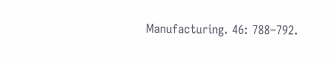Manufacturing. 46: 788–792.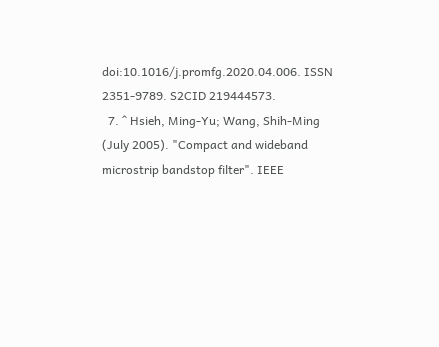doi:10.1016/j.promfg.2020.04.006. ISSN 2351-9789. S2CID 219444573.
  7. ^ Hsieh, Ming-Yu; Wang, Shih-Ming (July 2005). "Compact and wideband microstrip bandstop filter". IEEE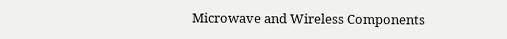Microwave and Wireless Components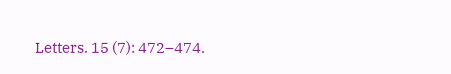Letters. 15 (7): 472–474.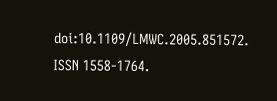doi:10.1109/LMWC.2005.851572. ISSN 1558-1764.